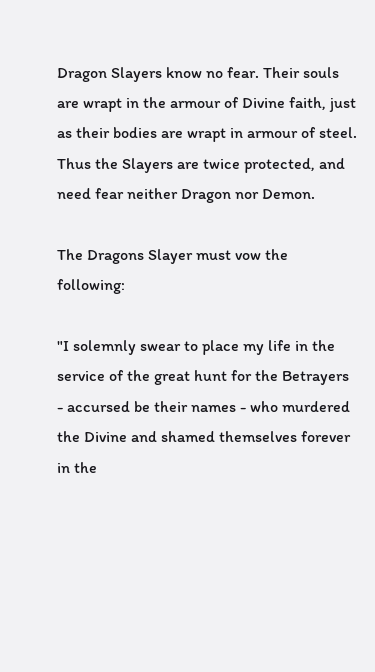Dragon Slayers know no fear. Their souls are wrapt in the armour of Divine faith, just as their bodies are wrapt in armour of steel. Thus the Slayers are twice protected, and need fear neither Dragon nor Demon.

The Dragons Slayer must vow the following:

"I solemnly swear to place my life in the service of the great hunt for the Betrayers - accursed be their names - who murdered the Divine and shamed themselves forever in the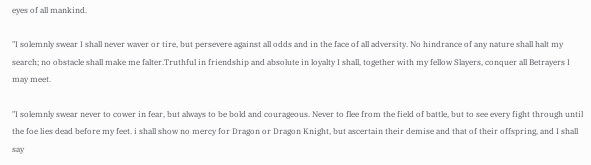eyes of all mankind.

"I solemnly swear I shall never waver or tire, but persevere against all odds and in the face of all adversity. No hindrance of any nature shall halt my search; no obstacle shall make me falter.Truthful in friendship and absolute in loyalty I shall, together with my fellow Slayers, conquer all Betrayers I may meet.

"I solemnly swear never to cower in fear, but always to be bold and courageous. Never to flee from the field of battle, but to see every fight through until the foe lies dead before my feet. i shall show no mercy for Dragon or Dragon Knight, but ascertain their demise and that of their offspring, and I shall say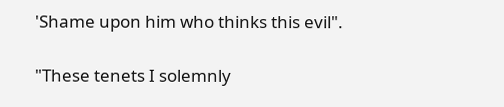'Shame upon him who thinks this evil".

"These tenets I solemnly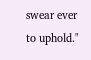swear ever to uphold."